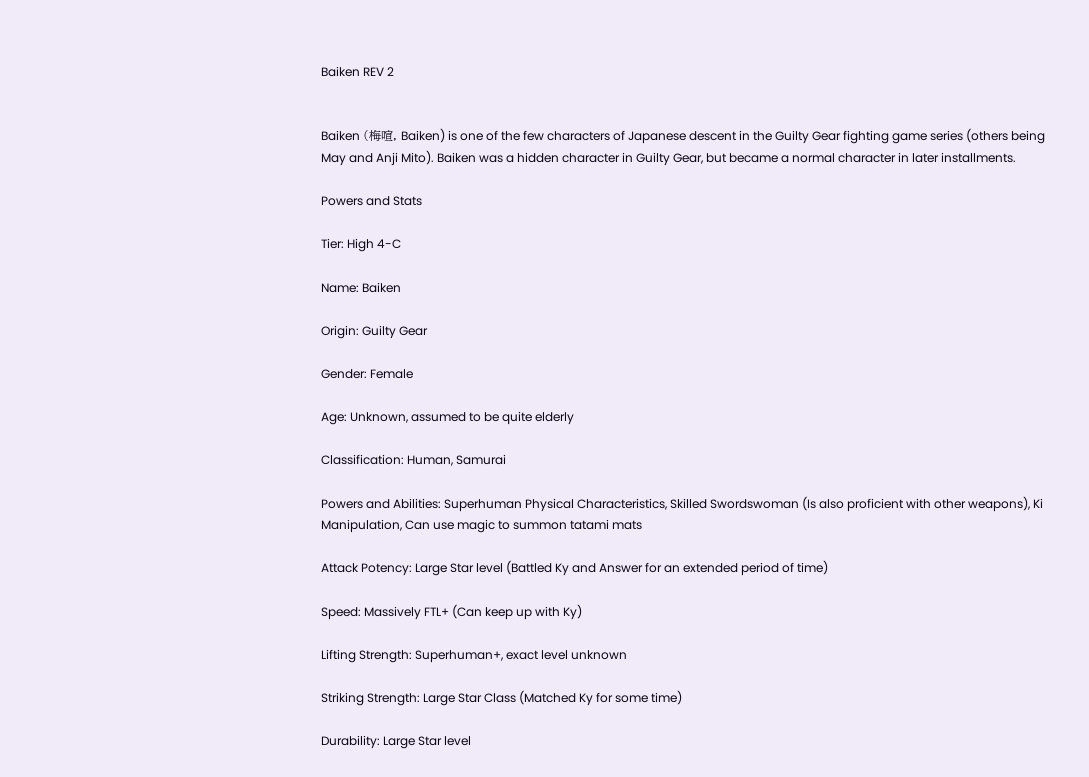Baiken REV 2


Baiken (梅喧, Baiken) is one of the few characters of Japanese descent in the Guilty Gear fighting game series (others being May and Anji Mito). Baiken was a hidden character in Guilty Gear, but became a normal character in later installments.

Powers and Stats

Tier: High 4-C

Name: Baiken

Origin: Guilty Gear

Gender: Female

Age: Unknown, assumed to be quite elderly

Classification: Human, Samurai

Powers and Abilities: Superhuman Physical Characteristics, Skilled Swordswoman (Is also proficient with other weapons), Ki Manipulation, Can use magic to summon tatami mats

Attack Potency: Large Star level (Battled Ky and Answer for an extended period of time)

Speed: Massively FTL+ (Can keep up with Ky)

Lifting Strength: Superhuman+, exact level unknown

Striking Strength: Large Star Class (Matched Ky for some time)

Durability: Large Star level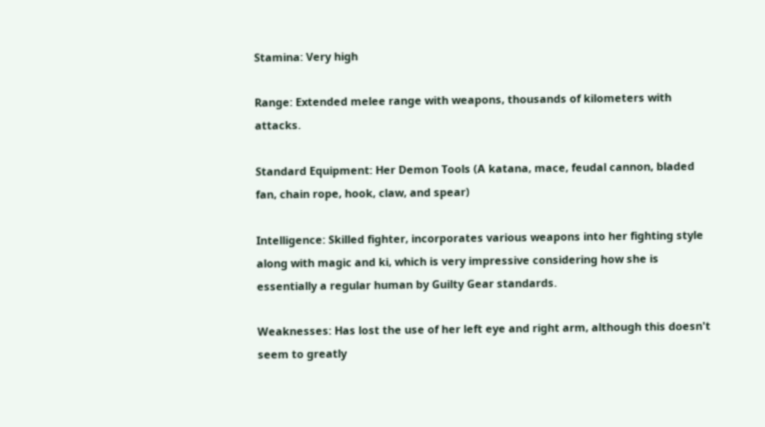Stamina: Very high

Range: Extended melee range with weapons, thousands of kilometers with attacks.

Standard Equipment: Her Demon Tools (A katana, mace, feudal cannon, bladed fan, chain rope, hook, claw, and spear)

Intelligence: Skilled fighter, incorporates various weapons into her fighting style along with magic and ki, which is very impressive considering how she is essentially a regular human by Guilty Gear standards.

Weaknesses: Has lost the use of her left eye and right arm, although this doesn't seem to greatly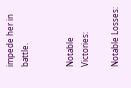impede her in battle.


Notable Victories:

Notable Losses: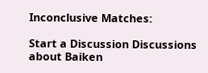Inconclusive Matches:

Start a Discussion Discussions about Baiken